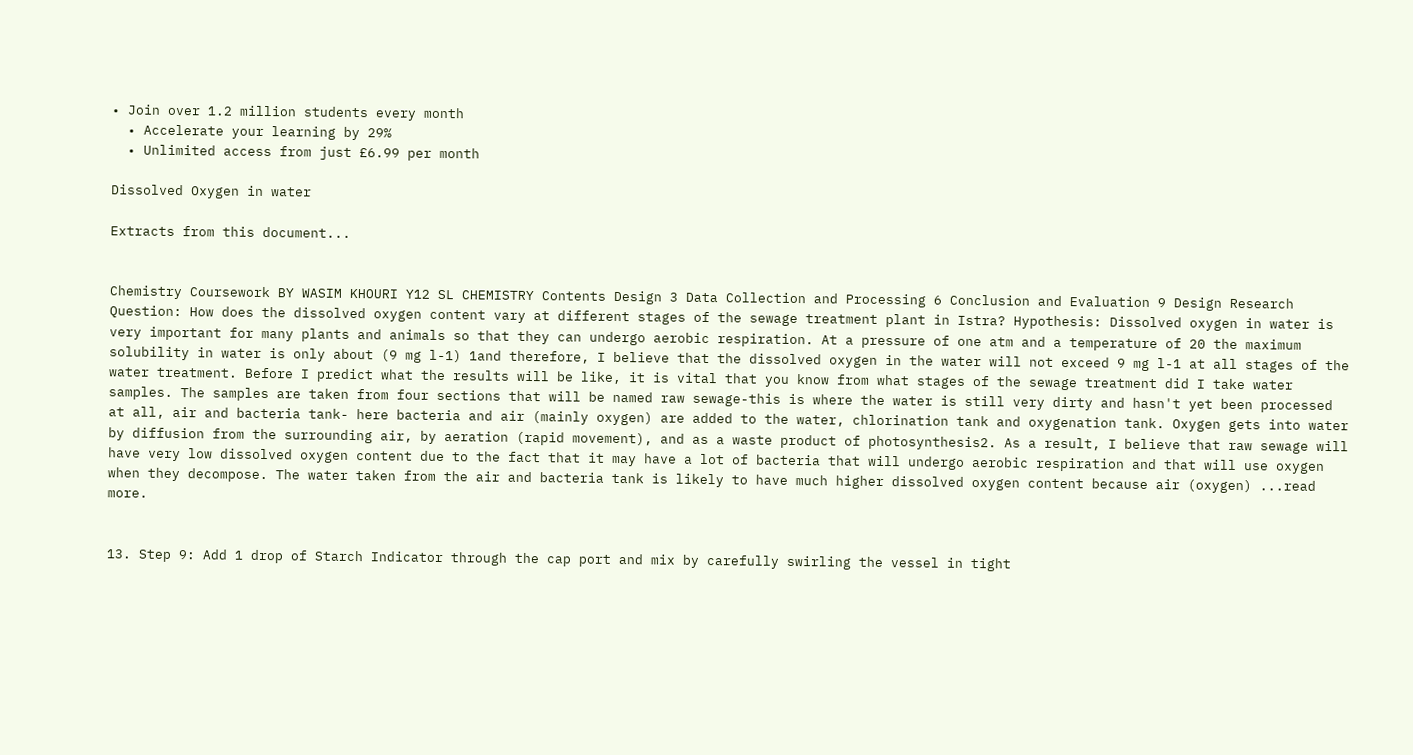• Join over 1.2 million students every month
  • Accelerate your learning by 29%
  • Unlimited access from just £6.99 per month

Dissolved Oxygen in water

Extracts from this document...


Chemistry Coursework BY WASIM KHOURI Y12 SL CHEMISTRY Contents Design 3 Data Collection and Processing 6 Conclusion and Evaluation 9 Design Research Question: How does the dissolved oxygen content vary at different stages of the sewage treatment plant in Istra? Hypothesis: Dissolved oxygen in water is very important for many plants and animals so that they can undergo aerobic respiration. At a pressure of one atm and a temperature of 20 the maximum solubility in water is only about (9 mg l-1) 1and therefore, I believe that the dissolved oxygen in the water will not exceed 9 mg l-1 at all stages of the water treatment. Before I predict what the results will be like, it is vital that you know from what stages of the sewage treatment did I take water samples. The samples are taken from four sections that will be named raw sewage-this is where the water is still very dirty and hasn't yet been processed at all, air and bacteria tank- here bacteria and air (mainly oxygen) are added to the water, chlorination tank and oxygenation tank. Oxygen gets into water by diffusion from the surrounding air, by aeration (rapid movement), and as a waste product of photosynthesis2. As a result, I believe that raw sewage will have very low dissolved oxygen content due to the fact that it may have a lot of bacteria that will undergo aerobic respiration and that will use oxygen when they decompose. The water taken from the air and bacteria tank is likely to have much higher dissolved oxygen content because air (oxygen) ...read more.


13. Step 9: Add 1 drop of Starch Indicator through the cap port and mix by carefully swirling the vessel in tight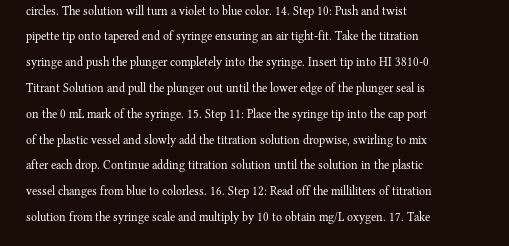circles. The solution will turn a violet to blue color. 14. Step 10: Push and twist pipette tip onto tapered end of syringe ensuring an air tight-fit. Take the titration syringe and push the plunger completely into the syringe. Insert tip into HI 3810-0 Titrant Solution and pull the plunger out until the lower edge of the plunger seal is on the 0 mL mark of the syringe. 15. Step 11: Place the syringe tip into the cap port of the plastic vessel and slowly add the titration solution dropwise, swirling to mix after each drop. Continue adding titration solution until the solution in the plastic vessel changes from blue to colorless. 16. Step 12: Read off the milliliters of titration solution from the syringe scale and multiply by 10 to obtain mg/L oxygen. 17. Take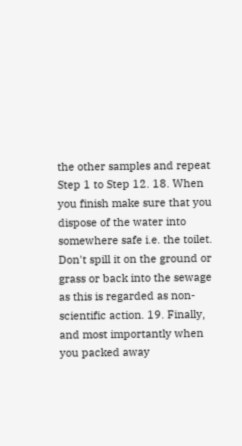the other samples and repeat Step 1 to Step 12. 18. When you finish make sure that you dispose of the water into somewhere safe i.e. the toilet. Don't spill it on the ground or grass or back into the sewage as this is regarded as non-scientific action. 19. Finally, and most importantly when you packed away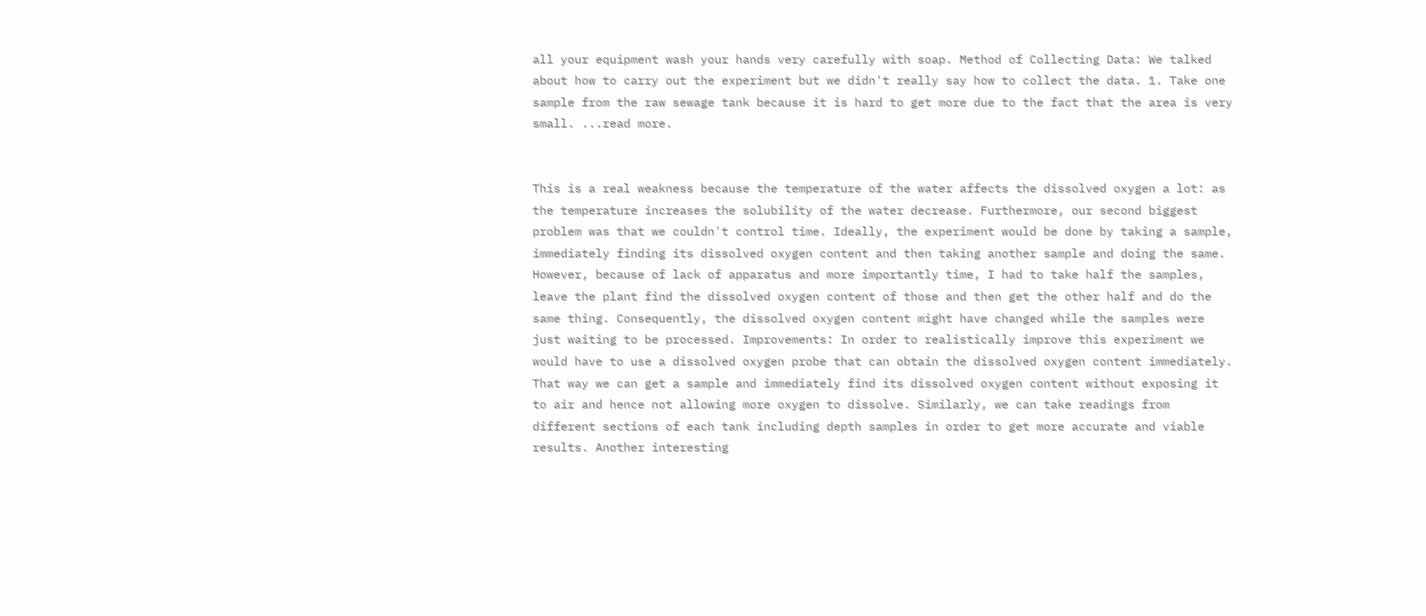all your equipment wash your hands very carefully with soap. Method of Collecting Data: We talked about how to carry out the experiment but we didn't really say how to collect the data. 1. Take one sample from the raw sewage tank because it is hard to get more due to the fact that the area is very small. ...read more.


This is a real weakness because the temperature of the water affects the dissolved oxygen a lot: as the temperature increases the solubility of the water decrease. Furthermore, our second biggest problem was that we couldn't control time. Ideally, the experiment would be done by taking a sample, immediately finding its dissolved oxygen content and then taking another sample and doing the same. However, because of lack of apparatus and more importantly time, I had to take half the samples, leave the plant find the dissolved oxygen content of those and then get the other half and do the same thing. Consequently, the dissolved oxygen content might have changed while the samples were just waiting to be processed. Improvements: In order to realistically improve this experiment we would have to use a dissolved oxygen probe that can obtain the dissolved oxygen content immediately. That way we can get a sample and immediately find its dissolved oxygen content without exposing it to air and hence not allowing more oxygen to dissolve. Similarly, we can take readings from different sections of each tank including depth samples in order to get more accurate and viable results. Another interesting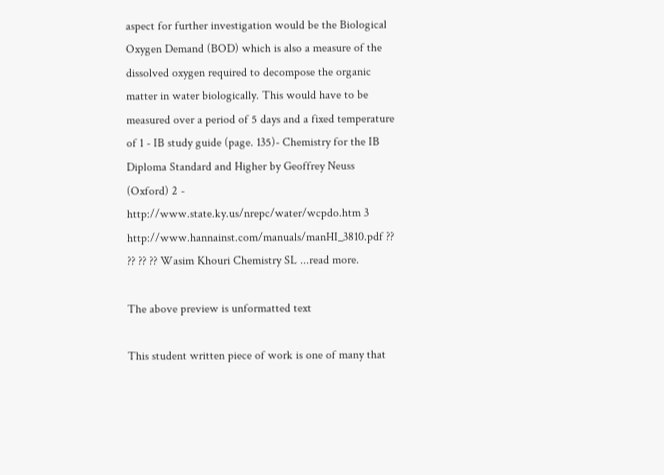aspect for further investigation would be the Biological Oxygen Demand (BOD) which is also a measure of the dissolved oxygen required to decompose the organic matter in water biologically. This would have to be measured over a period of 5 days and a fixed temperature of 1 - IB study guide (page. 135)- Chemistry for the IB Diploma Standard and Higher by Geoffrey Neuss (Oxford) 2 - http://www.state.ky.us/nrepc/water/wcpdo.htm 3 http://www.hannainst.com/manuals/manHI_3810.pdf ?? ?? ?? ?? Wasim Khouri Chemistry SL ...read more.

The above preview is unformatted text

This student written piece of work is one of many that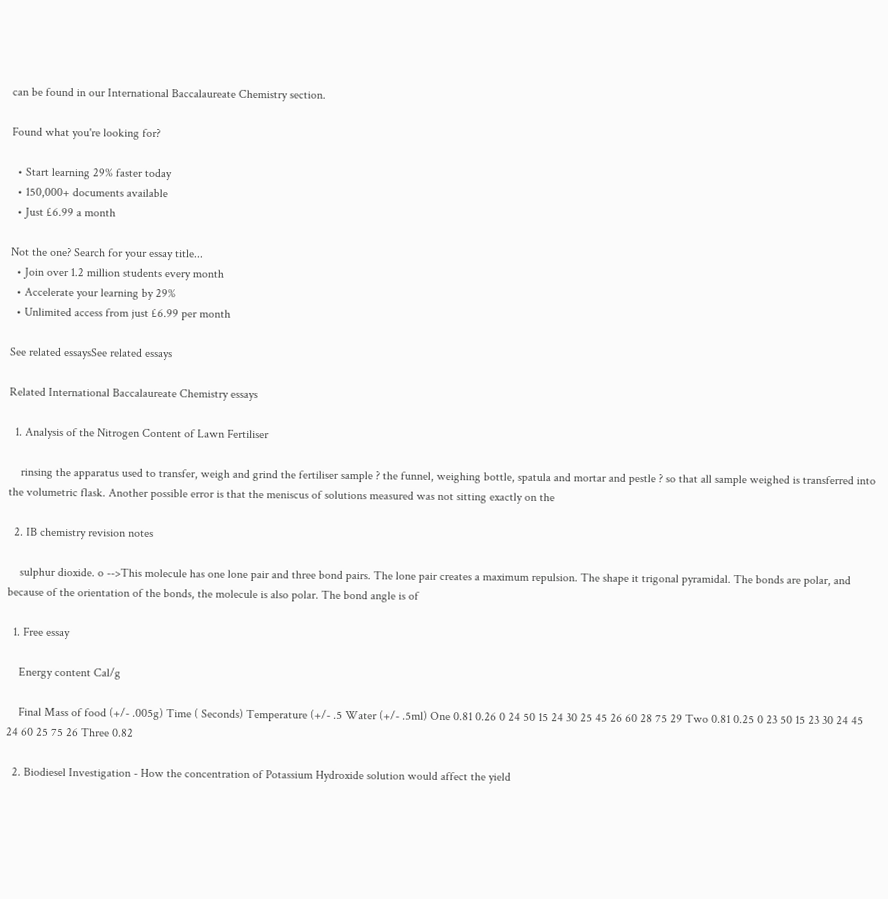can be found in our International Baccalaureate Chemistry section.

Found what you're looking for?

  • Start learning 29% faster today
  • 150,000+ documents available
  • Just £6.99 a month

Not the one? Search for your essay title...
  • Join over 1.2 million students every month
  • Accelerate your learning by 29%
  • Unlimited access from just £6.99 per month

See related essaysSee related essays

Related International Baccalaureate Chemistry essays

  1. Analysis of the Nitrogen Content of Lawn Fertiliser

    rinsing the apparatus used to transfer, weigh and grind the fertiliser sample ? the funnel, weighing bottle, spatula and mortar and pestle ? so that all sample weighed is transferred into the volumetric flask. Another possible error is that the meniscus of solutions measured was not sitting exactly on the

  2. IB chemistry revision notes

    sulphur dioxide. o -->This molecule has one lone pair and three bond pairs. The lone pair creates a maximum repulsion. The shape it trigonal pyramidal. The bonds are polar, and because of the orientation of the bonds, the molecule is also polar. The bond angle is of

  1. Free essay

    Energy content Cal/g

    Final Mass of food (+/- .005g) Time ( Seconds) Temperature (+/- .5 Water (+/- .5ml) One 0.81 0.26 0 24 50 15 24 30 25 45 26 60 28 75 29 Two 0.81 0.25 0 23 50 15 23 30 24 45 24 60 25 75 26 Three 0.82

  2. Biodiesel Investigation - How the concentration of Potassium Hydroxide solution would affect the yield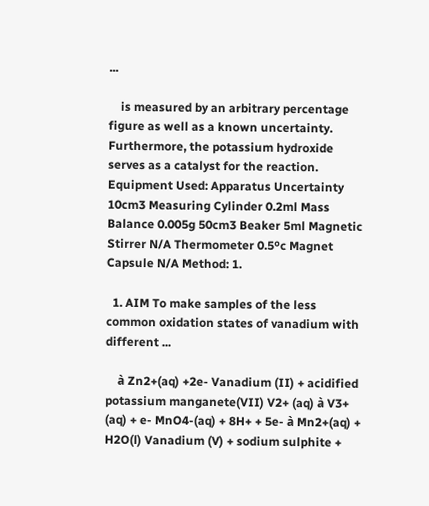...

    is measured by an arbitrary percentage figure as well as a known uncertainty. Furthermore, the potassium hydroxide serves as a catalyst for the reaction. Equipment Used: Apparatus Uncertainty 10cm3 Measuring Cylinder 0.2ml Mass Balance 0.005g 50cm3 Beaker 5ml Magnetic Stirrer N/A Thermometer 0.5ºc Magnet Capsule N/A Method: 1.

  1. AIM To make samples of the less common oxidation states of vanadium with different ...

    à Zn2+(aq) +2e- Vanadium (II) + acidified potassium manganete(VII) V2+ (aq) à V3+ (aq) + e- MnO4-(aq) + 8H+ + 5e- à Mn2+(aq) + H2O(l) Vanadium (V) + sodium sulphite +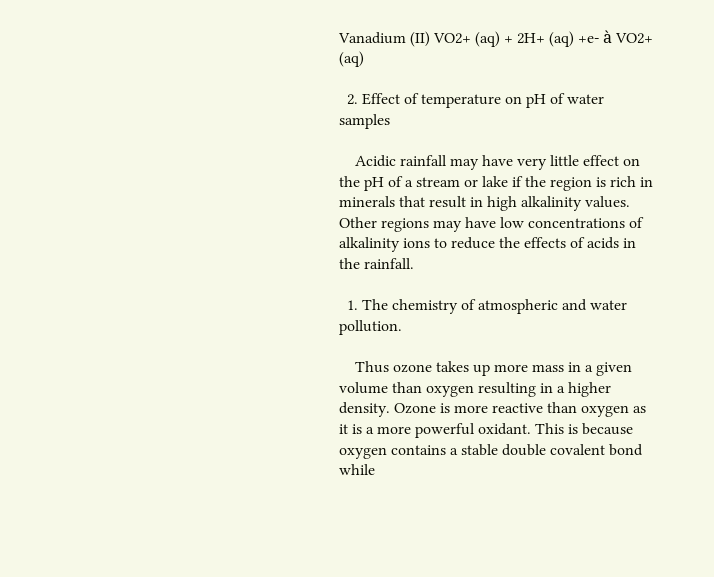Vanadium (II) VO2+ (aq) + 2H+ (aq) +e- à VO2+ (aq)

  2. Effect of temperature on pH of water samples

    Acidic rainfall may have very little effect on the pH of a stream or lake if the region is rich in minerals that result in high alkalinity values. Other regions may have low concentrations of alkalinity ions to reduce the effects of acids in the rainfall.

  1. The chemistry of atmospheric and water pollution.

    Thus ozone takes up more mass in a given volume than oxygen resulting in a higher density. Ozone is more reactive than oxygen as it is a more powerful oxidant. This is because oxygen contains a stable double covalent bond while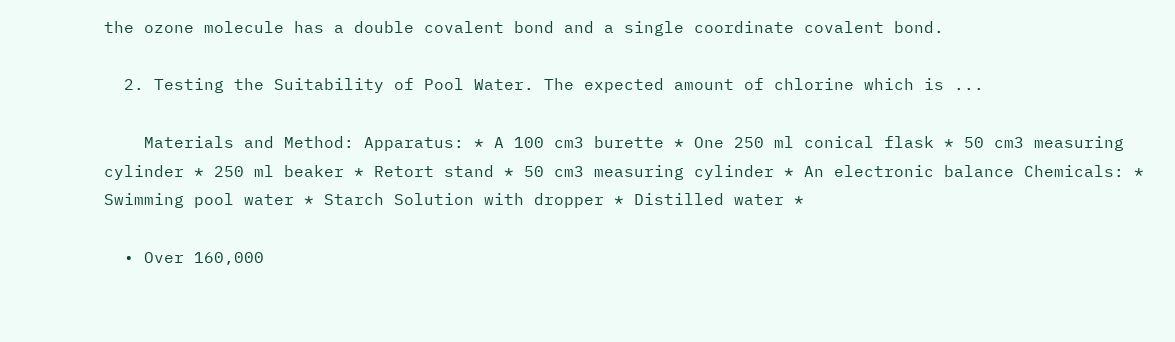the ozone molecule has a double covalent bond and a single coordinate covalent bond.

  2. Testing the Suitability of Pool Water. The expected amount of chlorine which is ...

    Materials and Method: Apparatus: * A 100 cm3 burette * One 250 ml conical flask * 50 cm3 measuring cylinder * 250 ml beaker * Retort stand * 50 cm3 measuring cylinder * An electronic balance Chemicals: * Swimming pool water * Starch Solution with dropper * Distilled water *

  • Over 160,000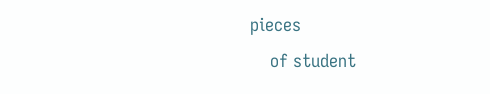pieces
    of student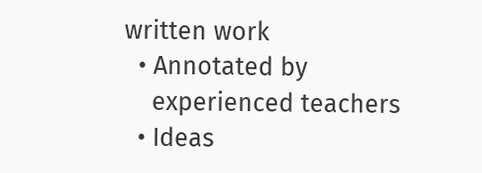written work
  • Annotated by
    experienced teachers
  • Ideas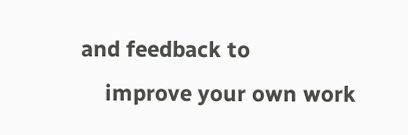and feedback to
    improve your own work